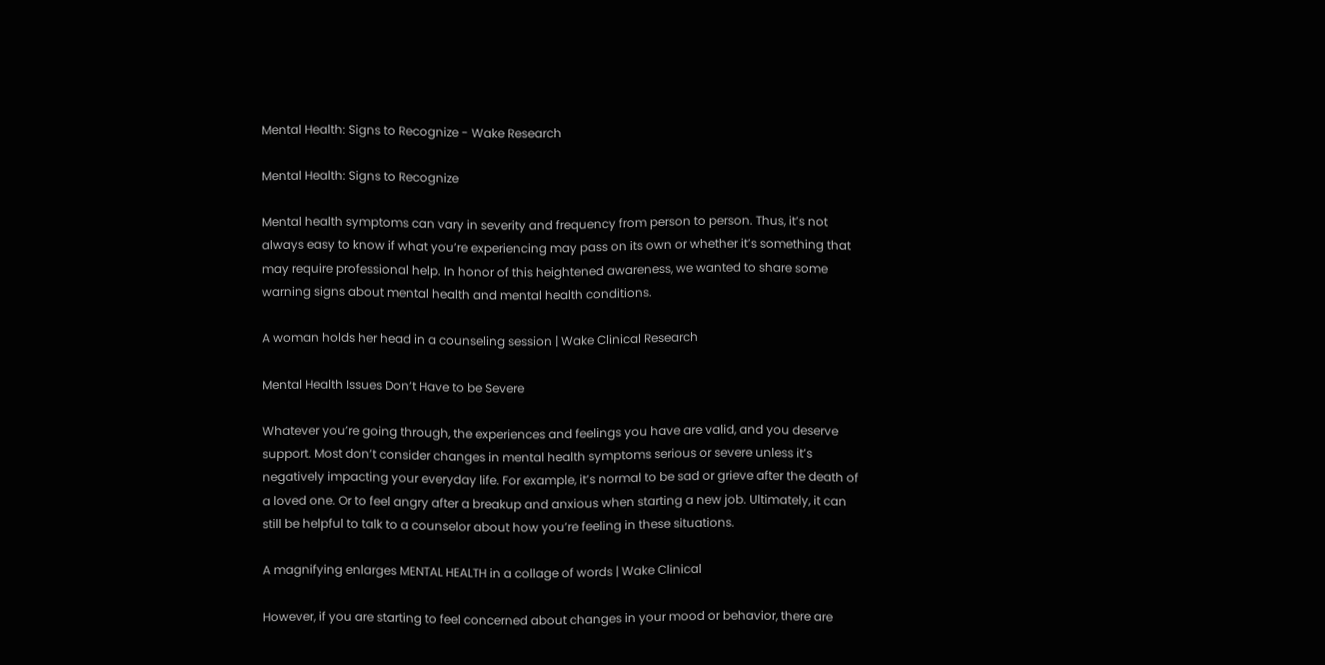Mental Health: Signs to Recognize - Wake Research

Mental Health: Signs to Recognize

Mental health symptoms can vary in severity and frequency from person to person. Thus, it’s not always easy to know if what you’re experiencing may pass on its own or whether it’s something that may require professional help. In honor of this heightened awareness, we wanted to share some warning signs about mental health and mental health conditions.

A woman holds her head in a counseling session | Wake Clinical Research

Mental Health Issues Don’t Have to be Severe

Whatever you’re going through, the experiences and feelings you have are valid, and you deserve support. Most don’t consider changes in mental health symptoms serious or severe unless it’s negatively impacting your everyday life. For example, it’s normal to be sad or grieve after the death of a loved one. Or to feel angry after a breakup and anxious when starting a new job. Ultimately, it can still be helpful to talk to a counselor about how you’re feeling in these situations.

A magnifying enlarges MENTAL HEALTH in a collage of words | Wake Clinical

However, if you are starting to feel concerned about changes in your mood or behavior, there are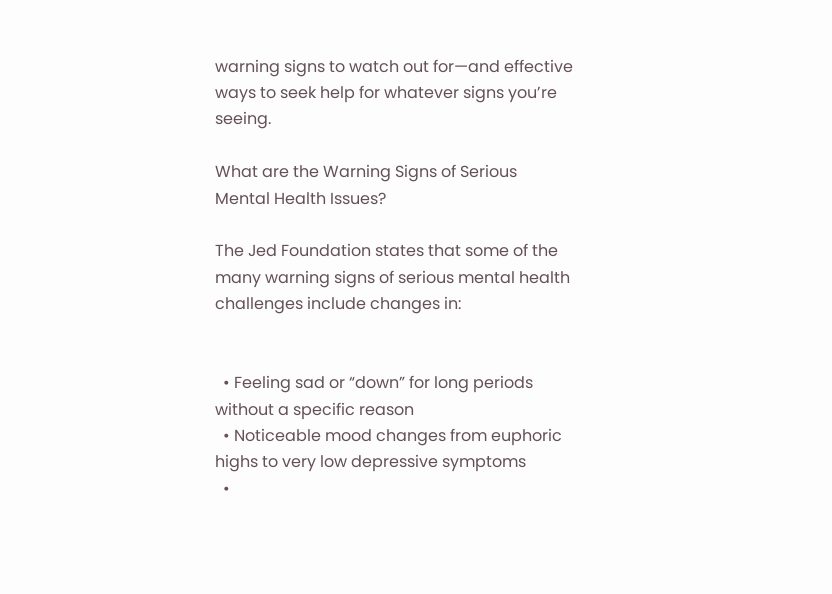warning signs to watch out for—and effective ways to seek help for whatever signs you’re seeing.

What are the Warning Signs of Serious Mental Health Issues?

The Jed Foundation states that some of the many warning signs of serious mental health challenges include changes in:


  • Feeling sad or “down” for long periods without a specific reason
  • Noticeable mood changes from euphoric highs to very low depressive symptoms
  •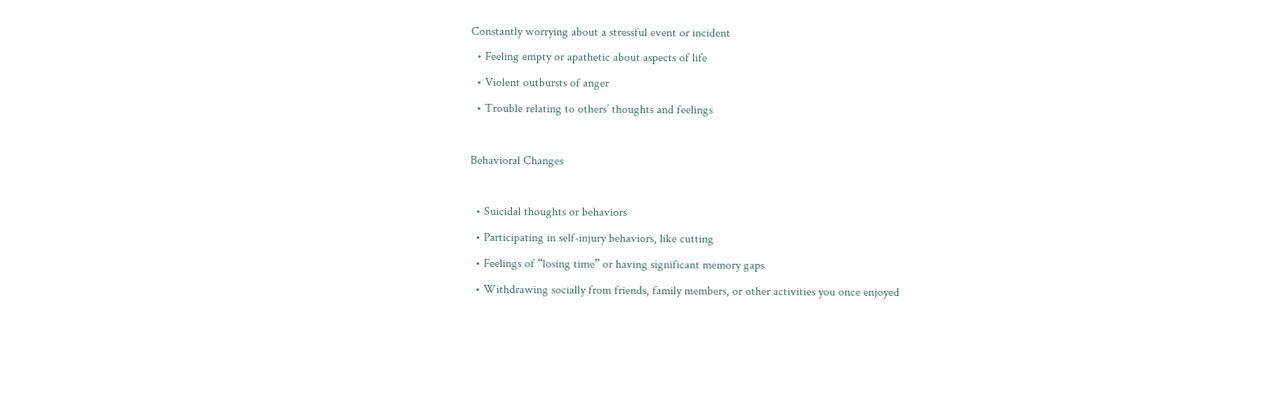Constantly worrying about a stressful event or incident
  • Feeling empty or apathetic about aspects of life
  • Violent outbursts of anger
  • Trouble relating to others’ thoughts and feelings

Behavioral Changes

  • Suicidal thoughts or behaviors
  • Participating in self-injury behaviors, like cutting
  • Feelings of “losing time” or having significant memory gaps
  • Withdrawing socially from friends, family members, or other activities you once enjoyed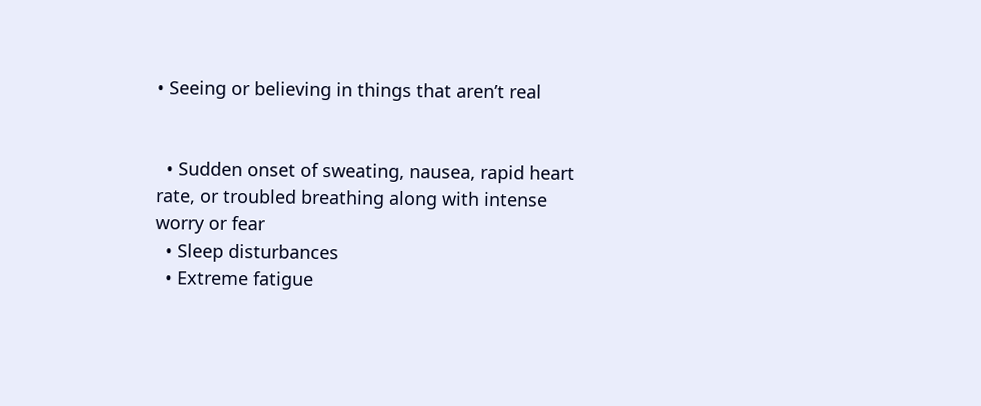• Seeing or believing in things that aren’t real


  • Sudden onset of sweating, nausea, rapid heart rate, or troubled breathing along with intense worry or fear
  • Sleep disturbances
  • Extreme fatigue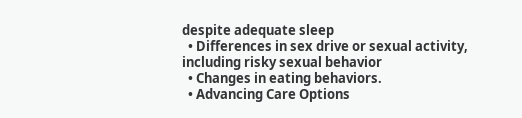despite adequate sleep
  • Differences in sex drive or sexual activity, including risky sexual behavior
  • Changes in eating behaviors.
  • Advancing Care Options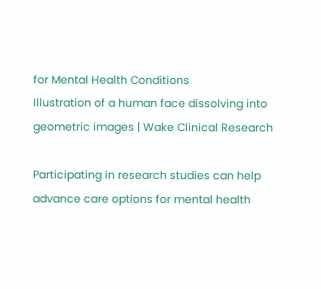for Mental Health Conditions
Illustration of a human face dissolving into geometric images | Wake Clinical Research

Participating in research studies can help advance care options for mental health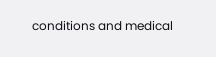conditions and medical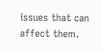issues that can affect them.